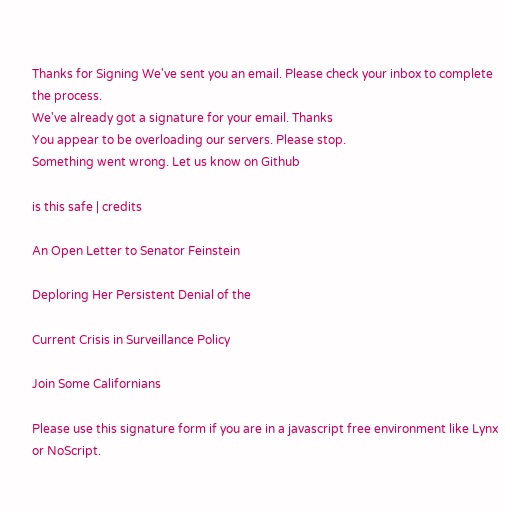Thanks for Signing We've sent you an email. Please check your inbox to complete the process.
We've already got a signature for your email. Thanks
You appear to be overloading our servers. Please stop.
Something went wrong. Let us know on Github

is this safe | credits

An Open Letter to Senator Feinstein

Deploring Her Persistent Denial of the

Current Crisis in Surveillance Policy

Join Some Californians

Please use this signature form if you are in a javascript free environment like Lynx or NoScript.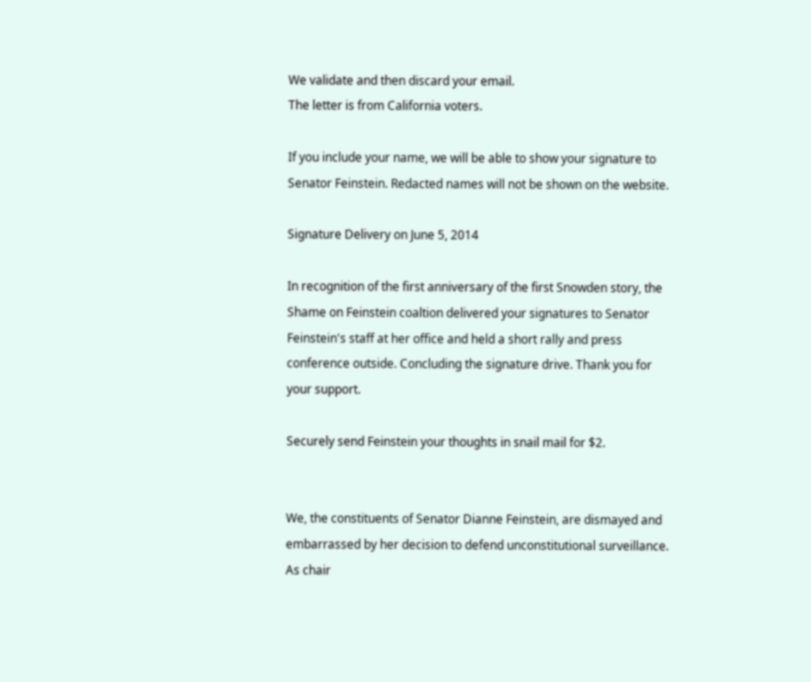We validate and then discard your email.
The letter is from California voters.

If you include your name, we will be able to show your signature to Senator Feinstein. Redacted names will not be shown on the website.

Signature Delivery on June 5, 2014

In recognition of the first anniversary of the first Snowden story, the Shame on Feinstein coaltion delivered your signatures to Senator Feinstein's staff at her office and held a short rally and press conference outside. Concluding the signature drive. Thank you for your support.

Securely send Feinstein your thoughts in snail mail for $2.


We, the constituents of Senator Dianne Feinstein, are dismayed and embarrassed by her decision to defend unconstitutional surveillance. As chair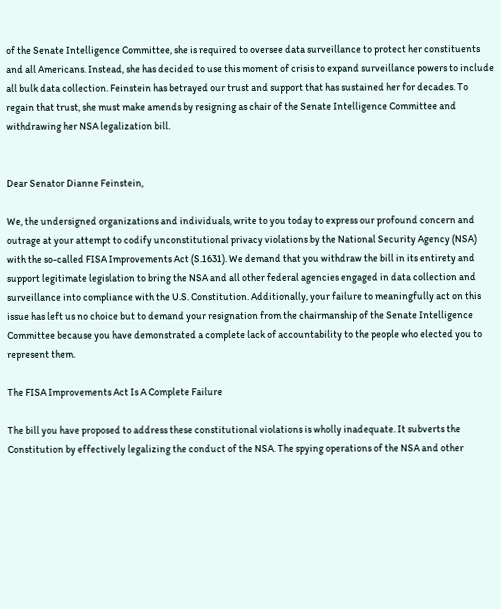of the Senate Intelligence Committee, she is required to oversee data surveillance to protect her constituents and all Americans. Instead, she has decided to use this moment of crisis to expand surveillance powers to include all bulk data collection. Feinstein has betrayed our trust and support that has sustained her for decades. To regain that trust, she must make amends by resigning as chair of the Senate Intelligence Committee and withdrawing her NSA legalization bill.


Dear Senator Dianne Feinstein,

We, the undersigned organizations and individuals, write to you today to express our profound concern and outrage at your attempt to codify unconstitutional privacy violations by the National Security Agency (NSA) with the so-called FISA Improvements Act (S.1631). We demand that you withdraw the bill in its entirety and support legitimate legislation to bring the NSA and all other federal agencies engaged in data collection and surveillance into compliance with the U.S. Constitution. Additionally, your failure to meaningfully act on this issue has left us no choice but to demand your resignation from the chairmanship of the Senate Intelligence Committee because you have demonstrated a complete lack of accountability to the people who elected you to represent them.

The FISA Improvements Act Is A Complete Failure

The bill you have proposed to address these constitutional violations is wholly inadequate. It subverts the Constitution by effectively legalizing the conduct of the NSA. The spying operations of the NSA and other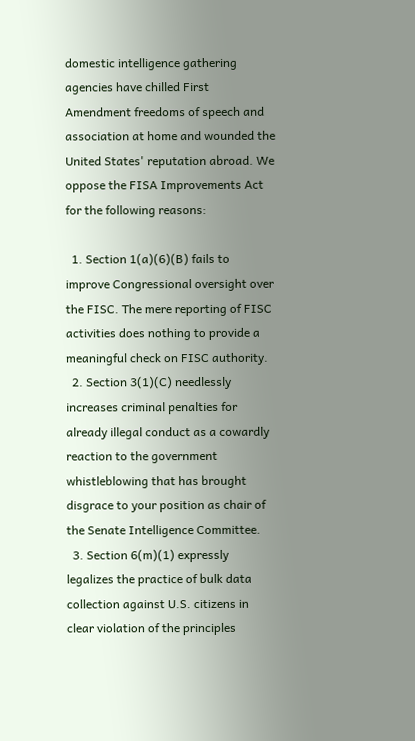domestic intelligence gathering agencies have chilled First Amendment freedoms of speech and association at home and wounded the United States' reputation abroad. We oppose the FISA Improvements Act for the following reasons:

  1. Section 1(a)(6)(B) fails to improve Congressional oversight over the FISC. The mere reporting of FISC activities does nothing to provide a meaningful check on FISC authority.
  2. Section 3(1)(C) needlessly increases criminal penalties for already illegal conduct as a cowardly reaction to the government whistleblowing that has brought disgrace to your position as chair of the Senate Intelligence Committee.
  3. Section 6(m)(1) expressly legalizes the practice of bulk data collection against U.S. citizens in clear violation of the principles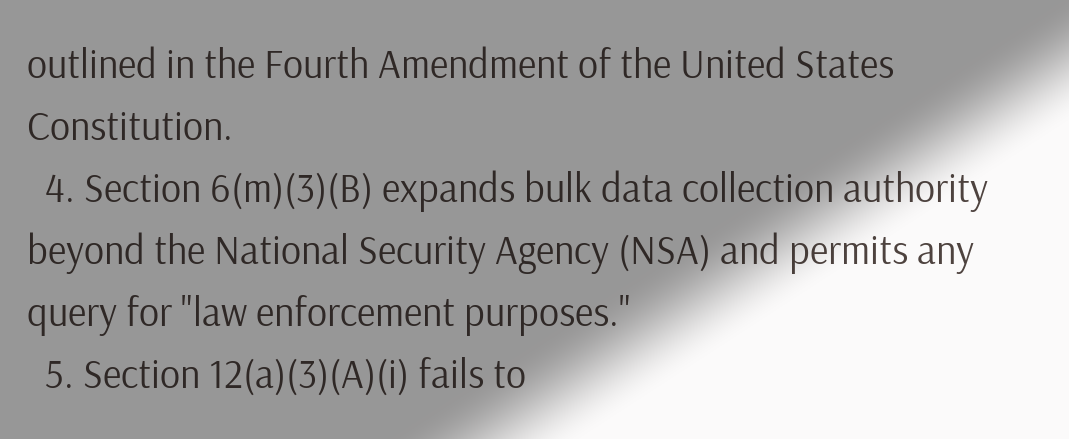outlined in the Fourth Amendment of the United States Constitution.
  4. Section 6(m)(3)(B) expands bulk data collection authority beyond the National Security Agency (NSA) and permits any query for "law enforcement purposes."
  5. Section 12(a)(3)(A)(i) fails to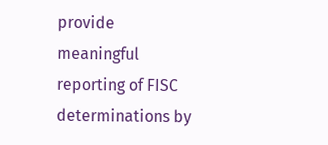provide meaningful reporting of FISC determinations by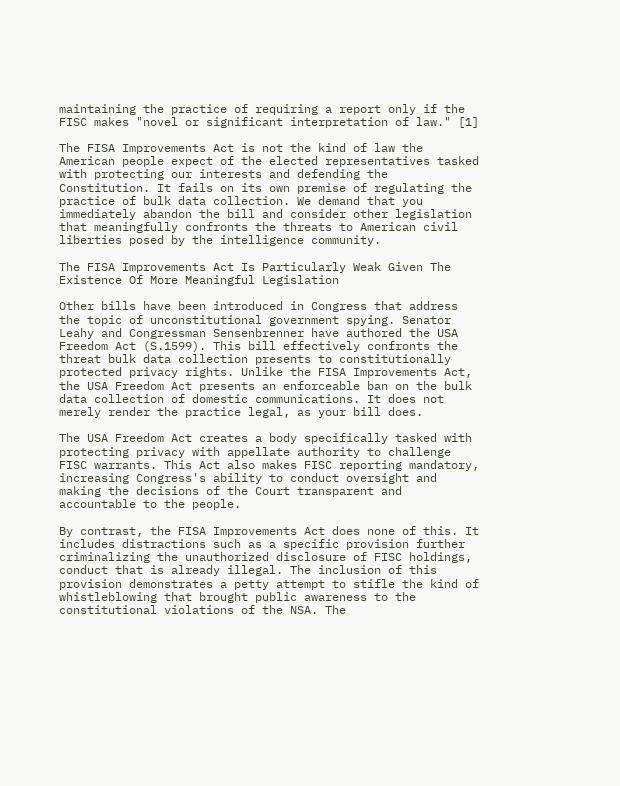maintaining the practice of requiring a report only if the FISC makes "novel or significant interpretation of law." [1]

The FISA Improvements Act is not the kind of law the American people expect of the elected representatives tasked with protecting our interests and defending the Constitution. It fails on its own premise of regulating the practice of bulk data collection. We demand that you immediately abandon the bill and consider other legislation that meaningfully confronts the threats to American civil liberties posed by the intelligence community.

The FISA Improvements Act Is Particularly Weak Given The Existence Of More Meaningful Legislation

Other bills have been introduced in Congress that address the topic of unconstitutional government spying. Senator Leahy and Congressman Sensenbrenner have authored the USA Freedom Act (S.1599). This bill effectively confronts the threat bulk data collection presents to constitutionally protected privacy rights. Unlike the FISA Improvements Act, the USA Freedom Act presents an enforceable ban on the bulk data collection of domestic communications. It does not merely render the practice legal, as your bill does.

The USA Freedom Act creates a body specifically tasked with protecting privacy with appellate authority to challenge FISC warrants. This Act also makes FISC reporting mandatory, increasing Congress's ability to conduct oversight and making the decisions of the Court transparent and accountable to the people.

By contrast, the FISA Improvements Act does none of this. It includes distractions such as a specific provision further criminalizing the unauthorized disclosure of FISC holdings, conduct that is already illegal. The inclusion of this provision demonstrates a petty attempt to stifle the kind of whistleblowing that brought public awareness to the constitutional violations of the NSA. The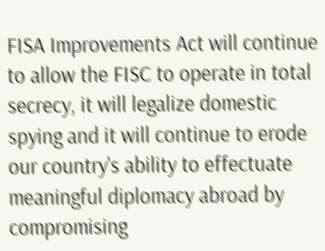FISA Improvements Act will continue to allow the FISC to operate in total secrecy, it will legalize domestic spying and it will continue to erode our country's ability to effectuate meaningful diplomacy abroad by compromising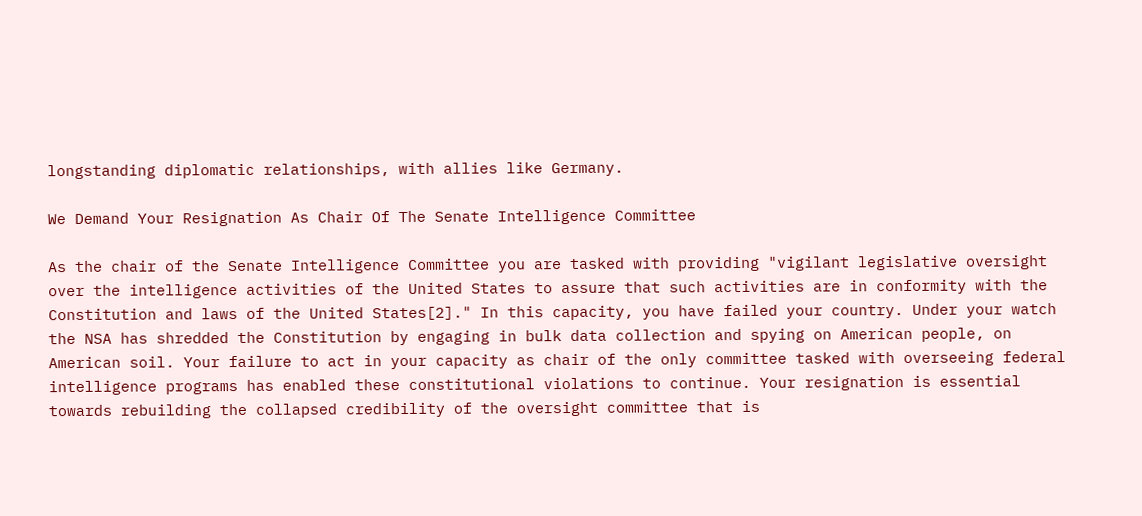longstanding diplomatic relationships, with allies like Germany.

We Demand Your Resignation As Chair Of The Senate Intelligence Committee

As the chair of the Senate Intelligence Committee you are tasked with providing "vigilant legislative oversight over the intelligence activities of the United States to assure that such activities are in conformity with the Constitution and laws of the United States[2]." In this capacity, you have failed your country. Under your watch the NSA has shredded the Constitution by engaging in bulk data collection and spying on American people, on American soil. Your failure to act in your capacity as chair of the only committee tasked with overseeing federal intelligence programs has enabled these constitutional violations to continue. Your resignation is essential towards rebuilding the collapsed credibility of the oversight committee that is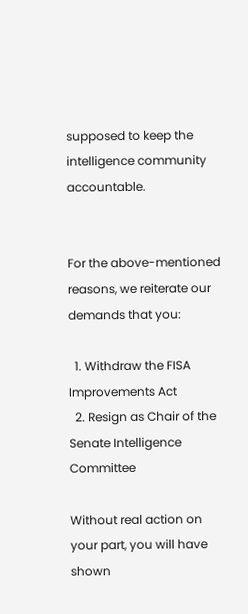supposed to keep the intelligence community accountable.


For the above-mentioned reasons, we reiterate our demands that you:

  1. Withdraw the FISA Improvements Act
  2. Resign as Chair of the Senate Intelligence Committee

Without real action on your part, you will have shown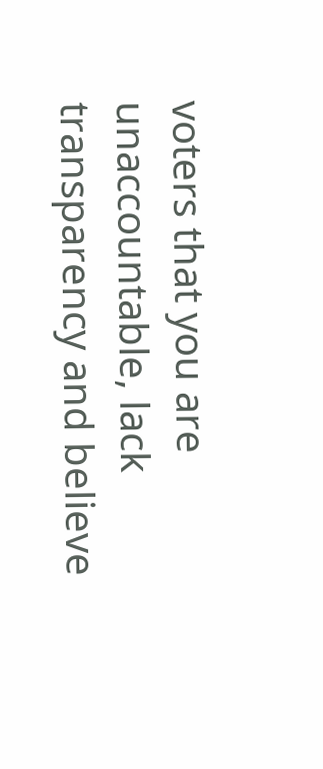voters that you are unaccountable, lack transparency and believe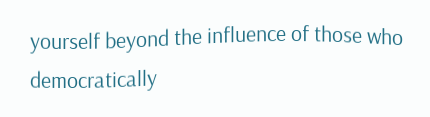yourself beyond the influence of those who democratically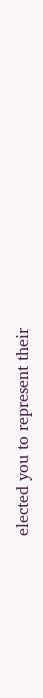elected you to represent their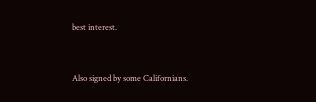best interest.


Also signed by some Californians.